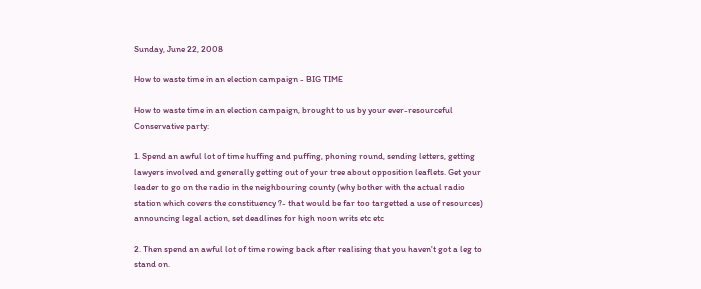Sunday, June 22, 2008

How to waste time in an election campaign - BIG TIME

How to waste time in an election campaign, brought to us by your ever-resourceful Conservative party:

1. Spend an awful lot of time huffing and puffing, phoning round, sending letters, getting lawyers involved and generally getting out of your tree about opposition leaflets. Get your leader to go on the radio in the neighbouring county (why bother with the actual radio station which covers the constituency ?- that would be far too targetted a use of resources) announcing legal action, set deadlines for high noon writs etc etc

2. Then spend an awful lot of time rowing back after realising that you haven't got a leg to stand on.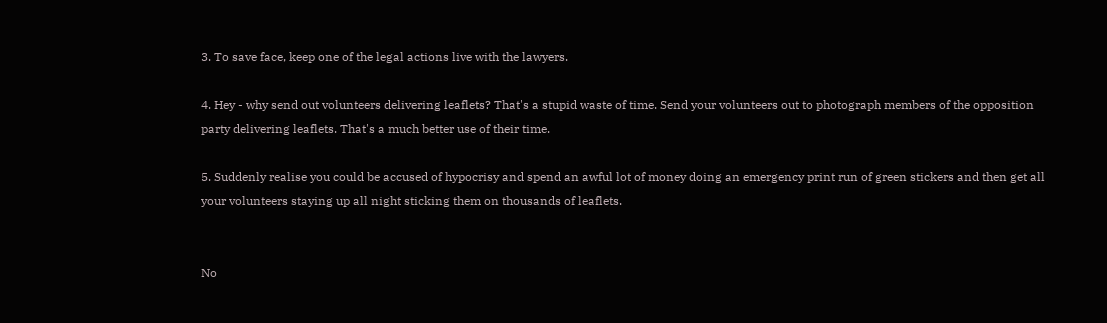3. To save face, keep one of the legal actions live with the lawyers.

4. Hey - why send out volunteers delivering leaflets? That's a stupid waste of time. Send your volunteers out to photograph members of the opposition party delivering leaflets. That's a much better use of their time.

5. Suddenly realise you could be accused of hypocrisy and spend an awful lot of money doing an emergency print run of green stickers and then get all your volunteers staying up all night sticking them on thousands of leaflets.


No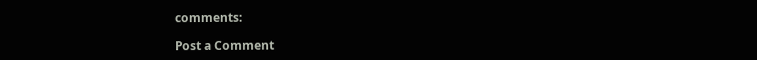comments:

Post a Comment